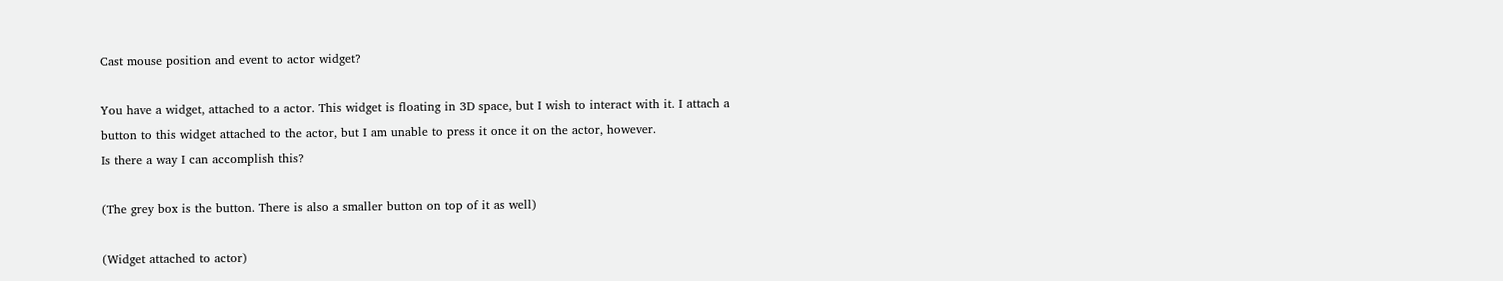Cast mouse position and event to actor widget?

You have a widget, attached to a actor. This widget is floating in 3D space, but I wish to interact with it. I attach a button to this widget attached to the actor, but I am unable to press it once it on the actor, however.
Is there a way I can accomplish this?

(The grey box is the button. There is also a smaller button on top of it as well)

(Widget attached to actor)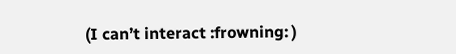(I can’t interact :frowning: )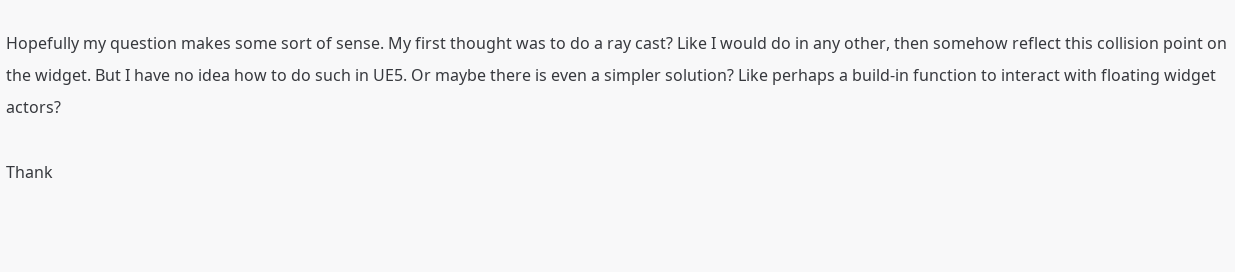Hopefully my question makes some sort of sense. My first thought was to do a ray cast? Like I would do in any other, then somehow reflect this collision point on the widget. But I have no idea how to do such in UE5. Or maybe there is even a simpler solution? Like perhaps a build-in function to interact with floating widget actors?

Thank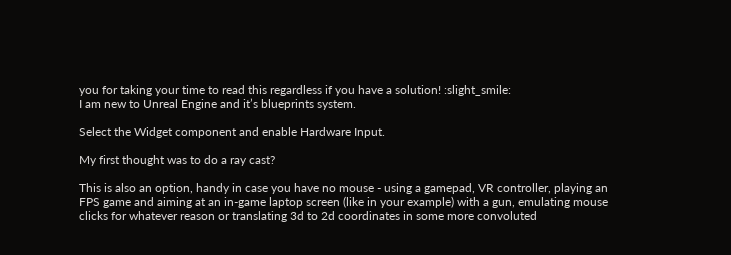you for taking your time to read this regardless if you have a solution! :slight_smile:
I am new to Unreal Engine and it’s blueprints system.

Select the Widget component and enable Hardware Input.

My first thought was to do a ray cast?

This is also an option, handy in case you have no mouse - using a gamepad, VR controller, playing an FPS game and aiming at an in-game laptop screen (like in your example) with a gun, emulating mouse clicks for whatever reason or translating 3d to 2d coordinates in some more convoluted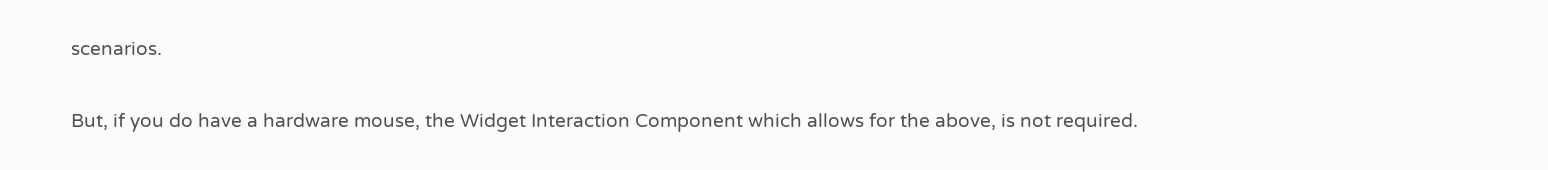scenarios.

But, if you do have a hardware mouse, the Widget Interaction Component which allows for the above, is not required.